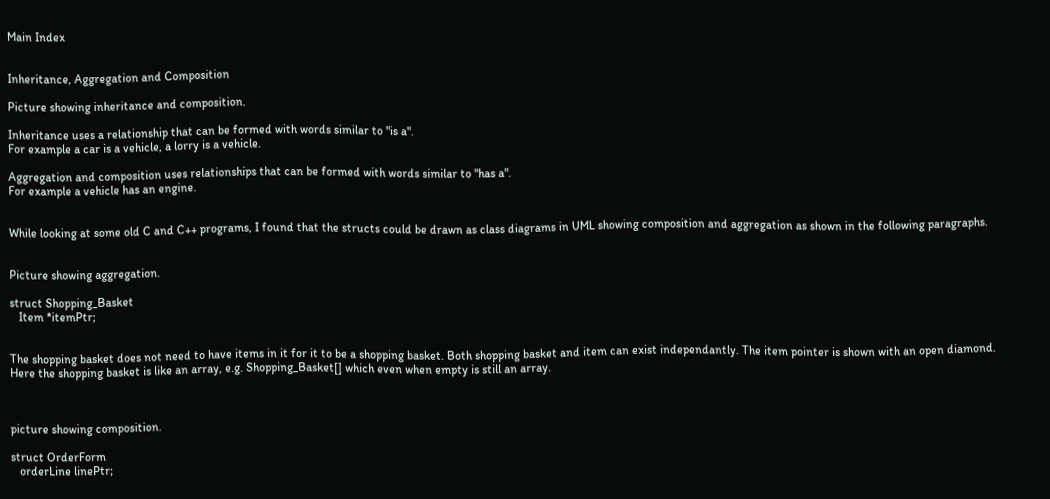Main Index


Inheritance, Aggregation and Composition

Picture showing inheritance and composition.

Inheritance uses a relationship that can be formed with words similar to "is a".
For example a car is a vehicle, a lorry is a vehicle.

Aggregation and composition uses relationships that can be formed with words similar to "has a".
For example a vehicle has an engine.


While looking at some old C and C++ programs, I found that the structs could be drawn as class diagrams in UML showing composition and aggregation as shown in the following paragraphs.


Picture showing aggregation.

struct Shopping_Basket
   Item *itemPtr;


The shopping basket does not need to have items in it for it to be a shopping basket. Both shopping basket and item can exist independantly. The item pointer is shown with an open diamond. Here the shopping basket is like an array, e.g. Shopping_Basket[] which even when empty is still an array.



picture showing composition.

struct OrderForm
   orderLine linePtr;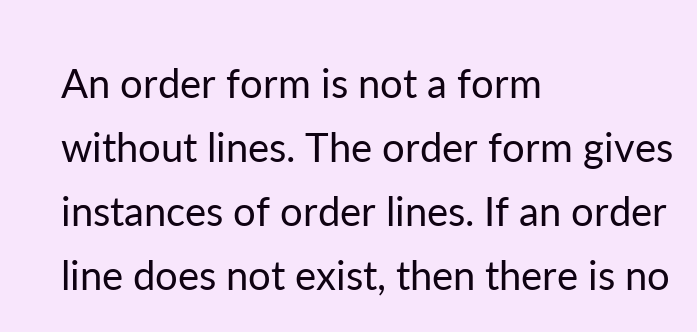An order form is not a form without lines. The order form gives instances of order lines. If an order line does not exist, then there is no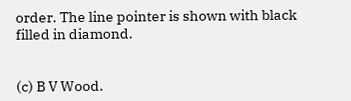order. The line pointer is shown with black filled in diamond.


(c) B V Wood.